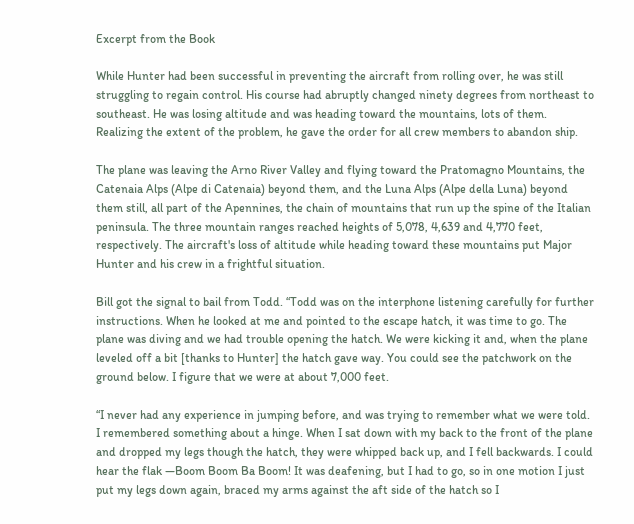Excerpt from the Book

While Hunter had been successful in preventing the aircraft from rolling over, he was still struggling to regain control. His course had abruptly changed ninety degrees from northeast to southeast. He was losing altitude and was heading toward the mountains, lots of them. Realizing the extent of the problem, he gave the order for all crew members to abandon ship.

The plane was leaving the Arno River Valley and flying toward the Pratomagno Mountains, the Catenaia Alps (Alpe di Catenaia) beyond them, and the Luna Alps (Alpe della Luna) beyond them still, all part of the Apennines, the chain of mountains that run up the spine of the Italian peninsula. The three mountain ranges reached heights of 5,078, 4,639 and 4,770 feet, respectively. The aircraft's loss of altitude while heading toward these mountains put Major Hunter and his crew in a frightful situation.

Bill got the signal to bail from Todd. “Todd was on the interphone listening carefully for further instructions. When he looked at me and pointed to the escape hatch, it was time to go. The plane was diving and we had trouble opening the hatch. We were kicking it and, when the plane leveled off a bit [thanks to Hunter] the hatch gave way. You could see the patchwork on the ground below. I figure that we were at about 7,000 feet.

“I never had any experience in jumping before, and was trying to remember what we were told. I remembered something about a hinge. When I sat down with my back to the front of the plane and dropped my legs though the hatch, they were whipped back up, and I fell backwards. I could hear the flak —Boom Boom Ba Boom! It was deafening, but I had to go, so in one motion I just put my legs down again, braced my arms against the aft side of the hatch so I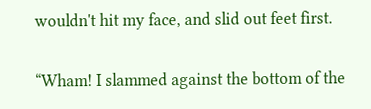wouldn't hit my face, and slid out feet first.

“Wham! I slammed against the bottom of the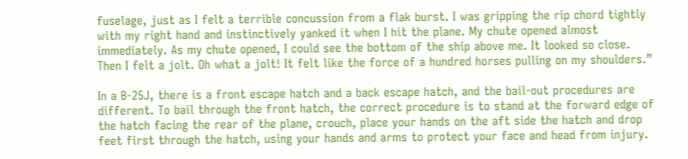fuselage, just as I felt a terrible concussion from a flak burst. I was gripping the rip chord tightly with my right hand and instinctively yanked it when I hit the plane. My chute opened almost immediately. As my chute opened, I could see the bottom of the ship above me. It looked so close. Then I felt a jolt. Oh what a jolt! It felt like the force of a hundred horses pulling on my shoulders.”

In a B-25J, there is a front escape hatch and a back escape hatch, and the bail-out procedures are different. To bail through the front hatch, the correct procedure is to stand at the forward edge of the hatch facing the rear of the plane, crouch, place your hands on the aft side the hatch and drop feet first through the hatch, using your hands and arms to protect your face and head from injury.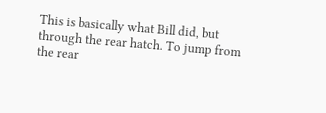This is basically what Bill did, but through the rear hatch. To jump from the rear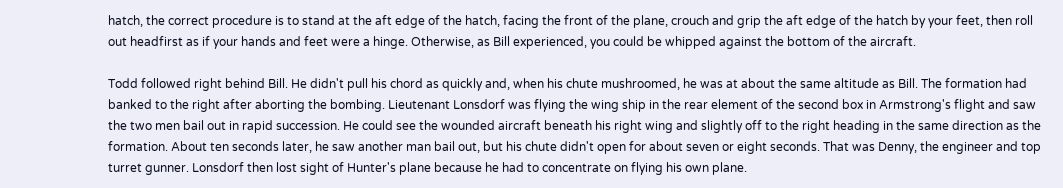hatch, the correct procedure is to stand at the aft edge of the hatch, facing the front of the plane, crouch and grip the aft edge of the hatch by your feet, then roll out headfirst as if your hands and feet were a hinge. Otherwise, as Bill experienced, you could be whipped against the bottom of the aircraft.

Todd followed right behind Bill. He didn't pull his chord as quickly and, when his chute mushroomed, he was at about the same altitude as Bill. The formation had banked to the right after aborting the bombing. Lieutenant Lonsdorf was flying the wing ship in the rear element of the second box in Armstrong's flight and saw the two men bail out in rapid succession. He could see the wounded aircraft beneath his right wing and slightly off to the right heading in the same direction as the formation. About ten seconds later, he saw another man bail out, but his chute didn't open for about seven or eight seconds. That was Denny, the engineer and top turret gunner. Lonsdorf then lost sight of Hunter's plane because he had to concentrate on flying his own plane.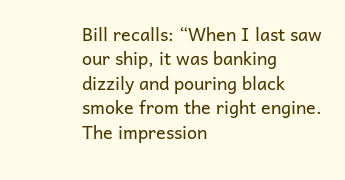Bill recalls: “When I last saw our ship, it was banking dizzily and pouring black smoke from the right engine. The impression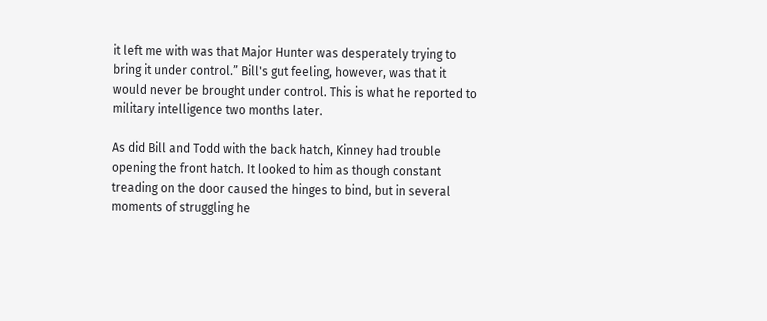it left me with was that Major Hunter was desperately trying to bring it under control.” Bill's gut feeling, however, was that it would never be brought under control. This is what he reported to military intelligence two months later.

As did Bill and Todd with the back hatch, Kinney had trouble opening the front hatch. It looked to him as though constant treading on the door caused the hinges to bind, but in several moments of struggling he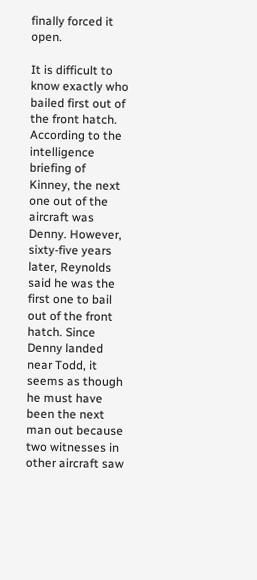finally forced it open.

It is difficult to know exactly who bailed first out of the front hatch. According to the intelligence briefing of Kinney, the next one out of the aircraft was Denny. However, sixty-five years later, Reynolds said he was the first one to bail out of the front hatch. Since Denny landed near Todd, it seems as though he must have been the next man out because two witnesses in other aircraft saw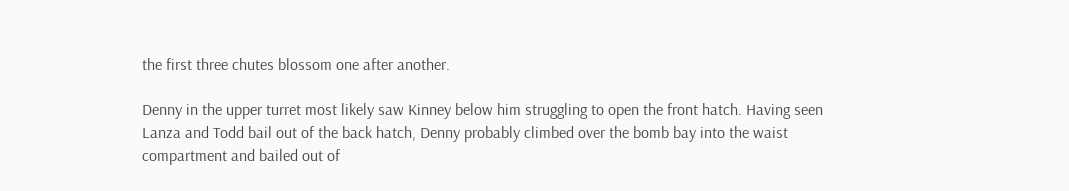the first three chutes blossom one after another.

Denny in the upper turret most likely saw Kinney below him struggling to open the front hatch. Having seen Lanza and Todd bail out of the back hatch, Denny probably climbed over the bomb bay into the waist compartment and bailed out of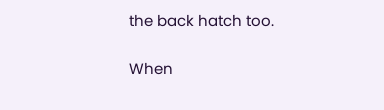the back hatch too.

When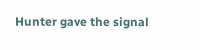Hunter gave the signal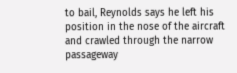to bail, Reynolds says he left his position in the nose of the aircraft and crawled through the narrow passageway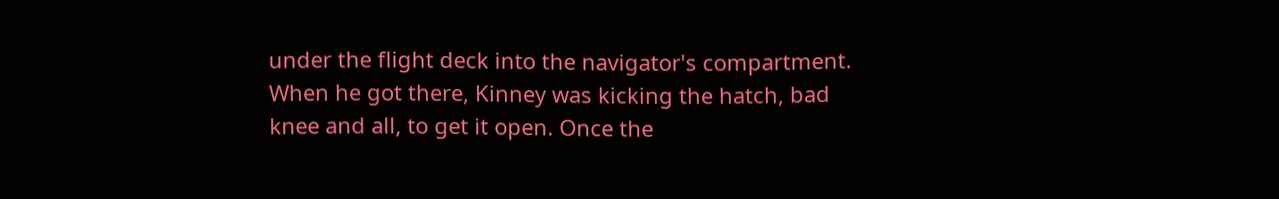under the flight deck into the navigator's compartment. When he got there, Kinney was kicking the hatch, bad knee and all, to get it open. Once the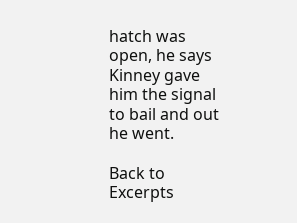hatch was open, he says Kinney gave him the signal to bail and out he went.

Back to Excerpts